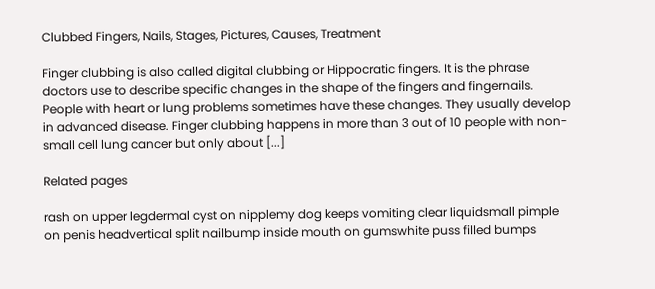Clubbed Fingers, Nails, Stages, Pictures, Causes, Treatment

Finger clubbing is also called digital clubbing or Hippocratic fingers. It is the phrase doctors use to describe specific changes in the shape of the fingers and fingernails. People with heart or lung problems sometimes have these changes. They usually develop in advanced disease. Finger clubbing happens in more than 3 out of 10 people with non-small cell lung cancer but only about [...]

Related pages

rash on upper legdermal cyst on nipplemy dog keeps vomiting clear liquidsmall pimple on penis headvertical split nailbump inside mouth on gumswhite puss filled bumps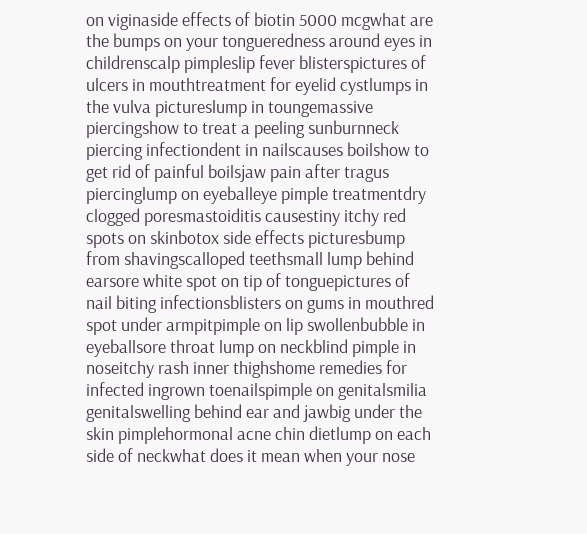on viginaside effects of biotin 5000 mcgwhat are the bumps on your tongueredness around eyes in childrenscalp pimpleslip fever blisterspictures of ulcers in mouthtreatment for eyelid cystlumps in the vulva pictureslump in toungemassive piercingshow to treat a peeling sunburnneck piercing infectiondent in nailscauses boilshow to get rid of painful boilsjaw pain after tragus piercinglump on eyeballeye pimple treatmentdry clogged poresmastoiditis causestiny itchy red spots on skinbotox side effects picturesbump from shavingscalloped teethsmall lump behind earsore white spot on tip of tonguepictures of nail biting infectionsblisters on gums in mouthred spot under armpitpimple on lip swollenbubble in eyeballsore throat lump on neckblind pimple in noseitchy rash inner thighshome remedies for infected ingrown toenailspimple on genitalsmilia genitalswelling behind ear and jawbig under the skin pimplehormonal acne chin dietlump on each side of neckwhat does it mean when your nose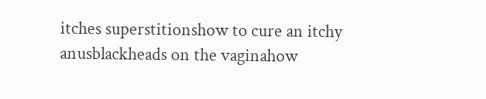itches superstitionshow to cure an itchy anusblackheads on the vaginahow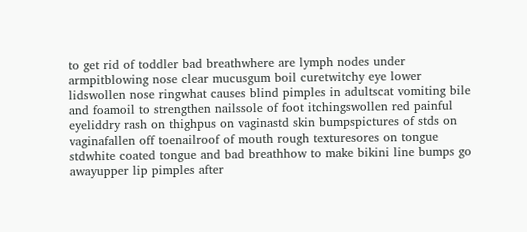to get rid of toddler bad breathwhere are lymph nodes under armpitblowing nose clear mucusgum boil curetwitchy eye lower lidswollen nose ringwhat causes blind pimples in adultscat vomiting bile and foamoil to strengthen nailssole of foot itchingswollen red painful eyeliddry rash on thighpus on vaginastd skin bumpspictures of stds on vaginafallen off toenailroof of mouth rough texturesores on tongue stdwhite coated tongue and bad breathhow to make bikini line bumps go awayupper lip pimples after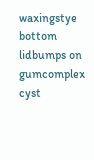waxingstye bottom lidbumps on gumcomplex cyst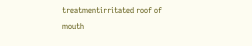treatmentirritated roof of mouth